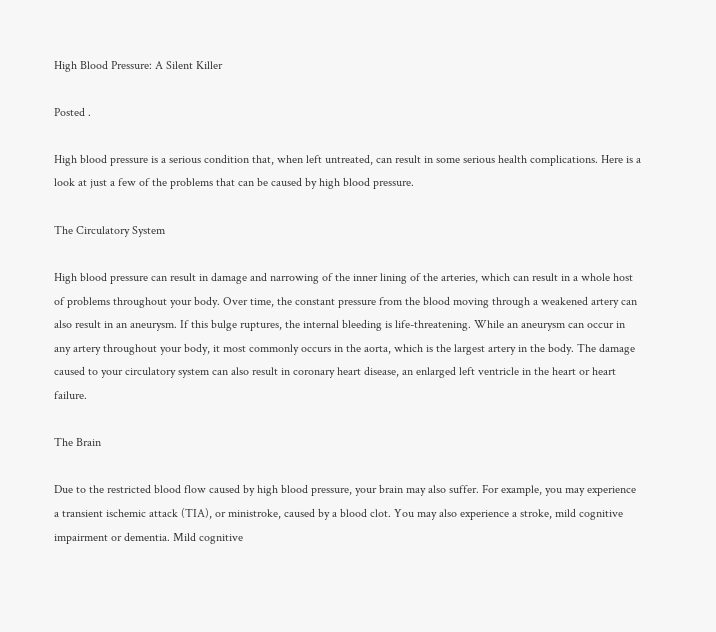High Blood Pressure: A Silent Killer

Posted .

High blood pressure is a serious condition that, when left untreated, can result in some serious health complications. Here is a look at just a few of the problems that can be caused by high blood pressure.

The Circulatory System

High blood pressure can result in damage and narrowing of the inner lining of the arteries, which can result in a whole host of problems throughout your body. Over time, the constant pressure from the blood moving through a weakened artery can also result in an aneurysm. If this bulge ruptures, the internal bleeding is life-threatening. While an aneurysm can occur in any artery throughout your body, it most commonly occurs in the aorta, which is the largest artery in the body. The damage caused to your circulatory system can also result in coronary heart disease, an enlarged left ventricle in the heart or heart failure.

The Brain

Due to the restricted blood flow caused by high blood pressure, your brain may also suffer. For example, you may experience a transient ischemic attack (TIA), or ministroke, caused by a blood clot. You may also experience a stroke, mild cognitive impairment or dementia. Mild cognitive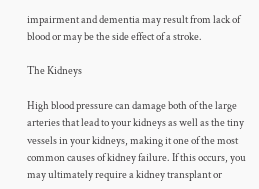impairment and dementia may result from lack of blood or may be the side effect of a stroke.

The Kidneys

High blood pressure can damage both of the large arteries that lead to your kidneys as well as the tiny vessels in your kidneys, making it one of the most common causes of kidney failure. If this occurs, you may ultimately require a kidney transplant or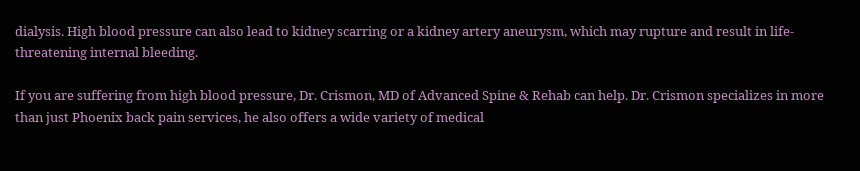dialysis. High blood pressure can also lead to kidney scarring or a kidney artery aneurysm, which may rupture and result in life-threatening internal bleeding.

If you are suffering from high blood pressure, Dr. Crismon, MD of Advanced Spine & Rehab can help. Dr. Crismon specializes in more than just Phoenix back pain services, he also offers a wide variety of medical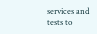services and tests to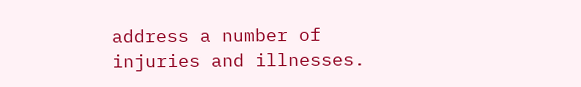address a number of injuries and illnesses.